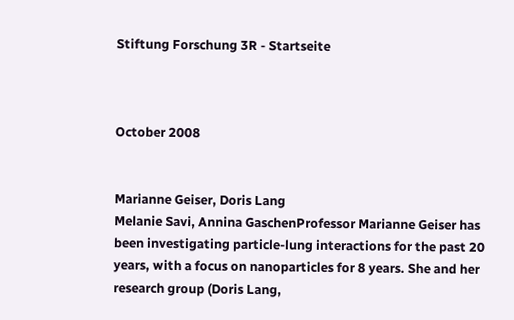Stiftung Forschung 3R - Startseite



October 2008


Marianne Geiser, Doris Lang
Melanie Savi, Annina GaschenProfessor Marianne Geiser has been investigating particle-lung interactions for the past 20 years, with a focus on nanoparticles for 8 years. She and her research group (Doris Lang,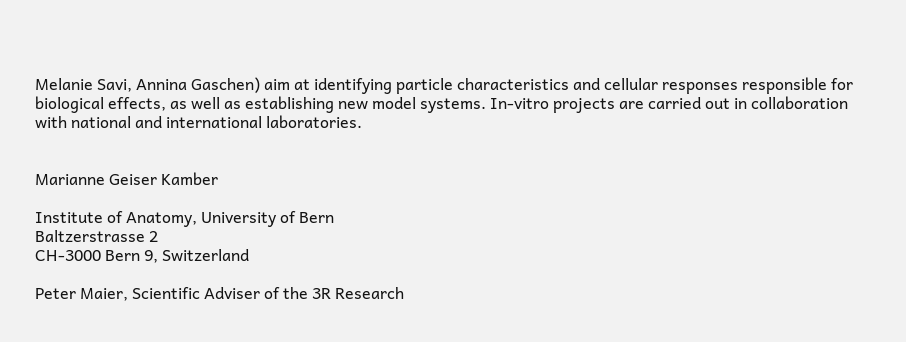Melanie Savi, Annina Gaschen) aim at identifying particle characteristics and cellular responses responsible for biological effects, as well as establishing new model systems. In-vitro projects are carried out in collaboration with national and international laboratories.


Marianne Geiser Kamber

Institute of Anatomy, University of Bern
Baltzerstrasse 2
CH-3000 Bern 9, Switzerland

Peter Maier, Scientific Adviser of the 3R Research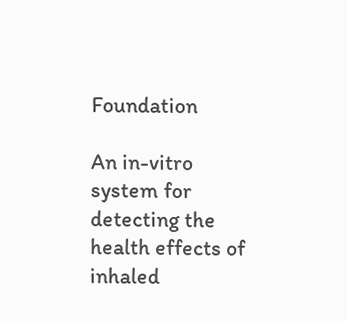Foundation

An in-vitro system for detecting the health effects of inhaled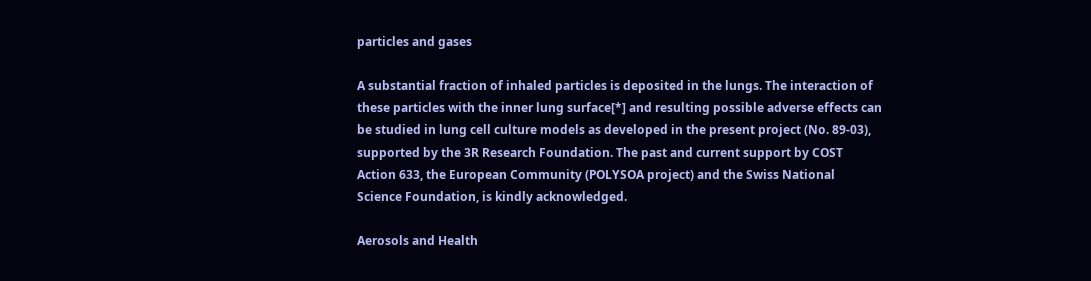particles and gases

A substantial fraction of inhaled particles is deposited in the lungs. The interaction of these particles with the inner lung surface[*] and resulting possible adverse effects can be studied in lung cell culture models as developed in the present project (No. 89-03), supported by the 3R Research Foundation. The past and current support by COST Action 633, the European Community (POLYSOA project) and the Swiss National Science Foundation, is kindly acknowledged.

Aerosols and Health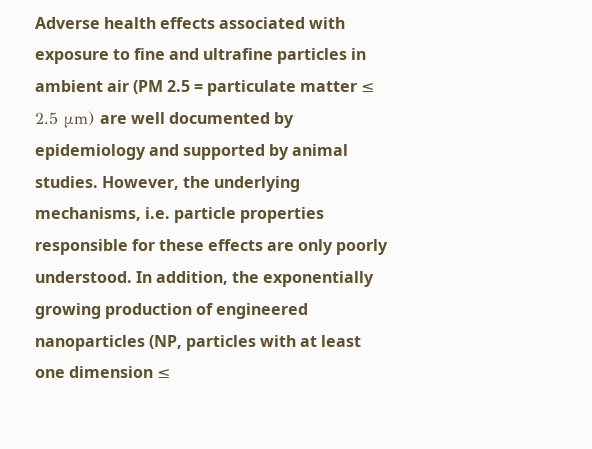Adverse health effects associated with exposure to fine and ultrafine particles in ambient air (PM 2.5 = particulate matter ≤ 2.5 μm) are well documented by epidemiology and supported by animal studies. However, the underlying mechanisms, i.e. particle properties responsible for these effects are only poorly understood. In addition, the exponentially growing production of engineered nanoparticles (NP, particles with at least one dimension ≤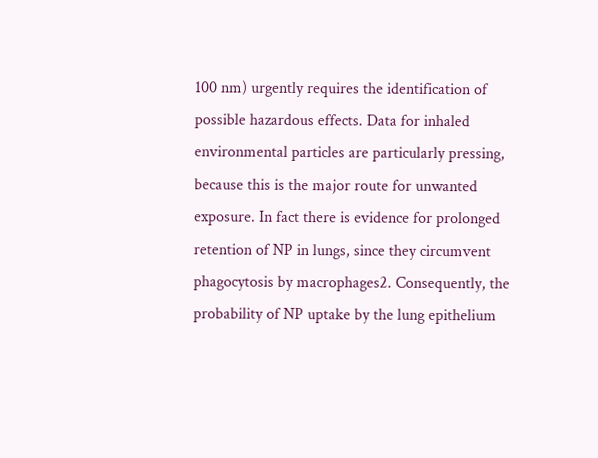100 nm) urgently requires the identification of possible hazardous effects. Data for inhaled environmental particles are particularly pressing, because this is the major route for unwanted exposure. In fact there is evidence for prolonged retention of NP in lungs, since they circumvent phagocytosis by macrophages2. Consequently, the probability of NP uptake by the lung epithelium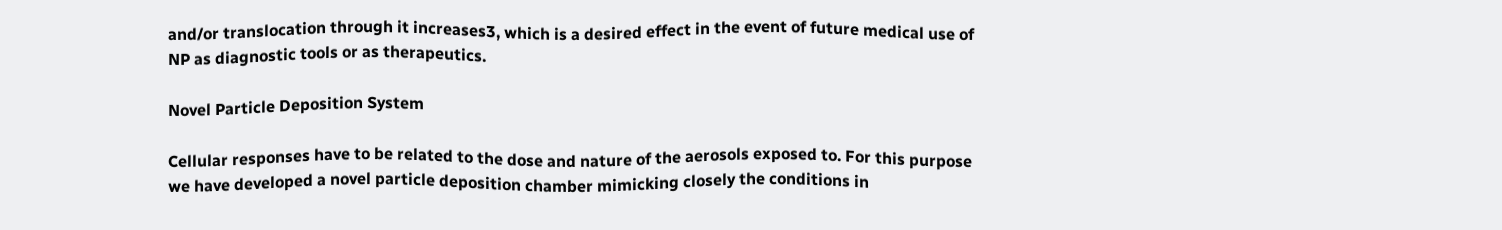and/or translocation through it increases3, which is a desired effect in the event of future medical use of NP as diagnostic tools or as therapeutics.

Novel Particle Deposition System

Cellular responses have to be related to the dose and nature of the aerosols exposed to. For this purpose we have developed a novel particle deposition chamber mimicking closely the conditions in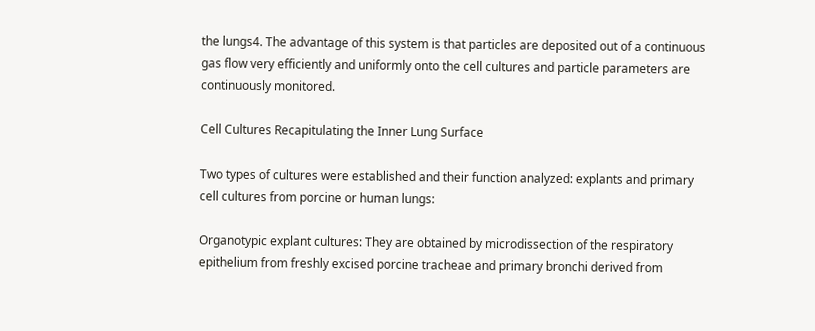the lungs4. The advantage of this system is that particles are deposited out of a continuous gas flow very efficiently and uniformly onto the cell cultures and particle parameters are continuously monitored.

Cell Cultures Recapitulating the Inner Lung Surface

Two types of cultures were established and their function analyzed: explants and primary cell cultures from porcine or human lungs:

Organotypic explant cultures: They are obtained by microdissection of the respiratory epithelium from freshly excised porcine tracheae and primary bronchi derived from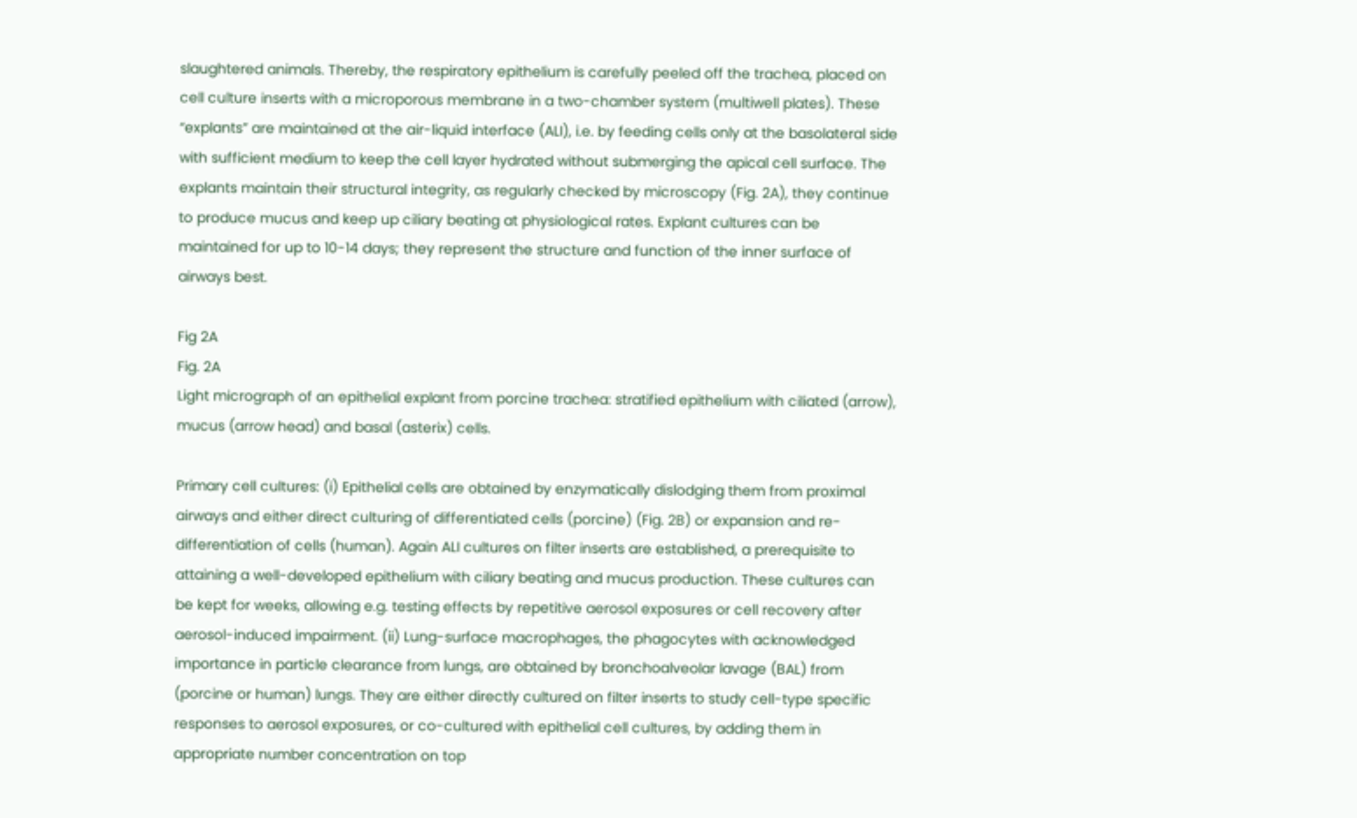slaughtered animals. Thereby, the respiratory epithelium is carefully peeled off the trachea, placed on cell culture inserts with a microporous membrane in a two-chamber system (multiwell plates). These “explants” are maintained at the air-liquid interface (ALI), i.e. by feeding cells only at the basolateral side with sufficient medium to keep the cell layer hydrated without submerging the apical cell surface. The explants maintain their structural integrity, as regularly checked by microscopy (Fig. 2A), they continue to produce mucus and keep up ciliary beating at physiological rates. Explant cultures can be maintained for up to 10-14 days; they represent the structure and function of the inner surface of airways best.

Fig 2A
Fig. 2A
Light micrograph of an epithelial explant from porcine trachea: stratified epithelium with ciliated (arrow), mucus (arrow head) and basal (asterix) cells.

Primary cell cultures: (i) Epithelial cells are obtained by enzymatically dislodging them from proximal airways and either direct culturing of differentiated cells (porcine) (Fig. 2B) or expansion and re-differentiation of cells (human). Again ALI cultures on filter inserts are established, a prerequisite to attaining a well-developed epithelium with ciliary beating and mucus production. These cultures can be kept for weeks, allowing e.g. testing effects by repetitive aerosol exposures or cell recovery after aerosol-induced impairment. (ii) Lung-surface macrophages, the phagocytes with acknowledged importance in particle clearance from lungs, are obtained by bronchoalveolar lavage (BAL) from (porcine or human) lungs. They are either directly cultured on filter inserts to study cell-type specific responses to aerosol exposures, or co-cultured with epithelial cell cultures, by adding them in appropriate number concentration on top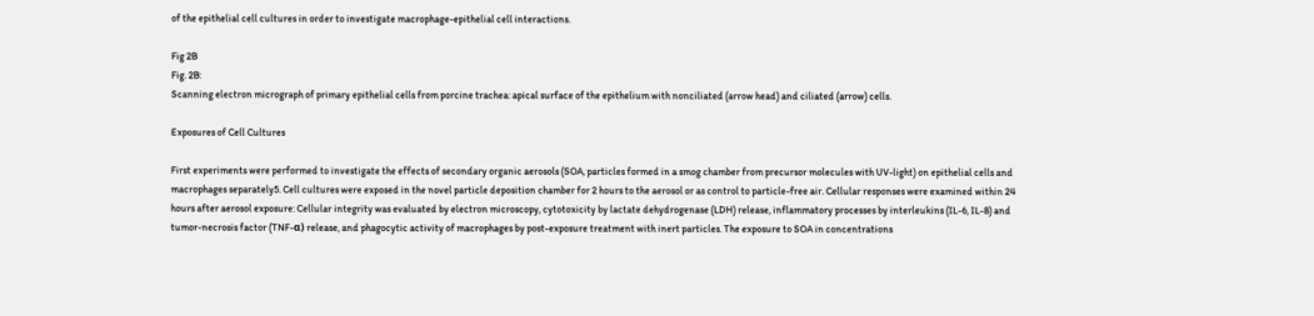of the epithelial cell cultures in order to investigate macrophage-epithelial cell interactions.

Fig 2B
Fig. 2B:
Scanning electron micrograph of primary epithelial cells from porcine trachea: apical surface of the epithelium with nonciliated (arrow head) and ciliated (arrow) cells.

Exposures of Cell Cultures

First experiments were performed to investigate the effects of secondary organic aerosols (SOA, particles formed in a smog chamber from precursor molecules with UV-light) on epithelial cells and macrophages separately5. Cell cultures were exposed in the novel particle deposition chamber for 2 hours to the aerosol or as control to particle-free air. Cellular responses were examined within 24 hours after aerosol exposure: Cellular integrity was evaluated by electron microscopy, cytotoxicity by lactate dehydrogenase (LDH) release, inflammatory processes by interleukins (IL-6, IL-8) and tumor-necrosis factor (TNF-α) release, and phagocytic activity of macrophages by post-exposure treatment with inert particles. The exposure to SOA in concentrations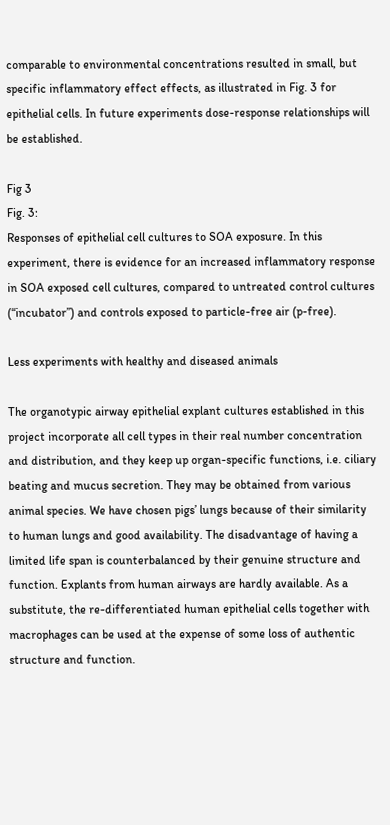comparable to environmental concentrations resulted in small, but specific inflammatory effect effects, as illustrated in Fig. 3 for epithelial cells. In future experiments dose-response relationships will be established.

Fig 3
Fig. 3:
Responses of epithelial cell cultures to SOA exposure. In this experiment, there is evidence for an increased inflammatory response in SOA exposed cell cultures, compared to untreated control cultures (“incubator”) and controls exposed to particle-free air (p-free).

Less experiments with healthy and diseased animals

The organotypic airway epithelial explant cultures established in this project incorporate all cell types in their real number concentration and distribution, and they keep up organ-specific functions, i.e. ciliary beating and mucus secretion. They may be obtained from various animal species. We have chosen pigs’ lungs because of their similarity to human lungs and good availability. The disadvantage of having a limited life span is counterbalanced by their genuine structure and function. Explants from human airways are hardly available. As a substitute, the re-differentiated human epithelial cells together with macrophages can be used at the expense of some loss of authentic structure and function.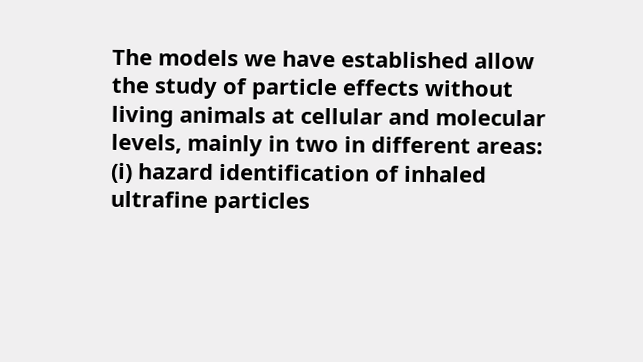The models we have established allow the study of particle effects without living animals at cellular and molecular levels, mainly in two in different areas: (i) hazard identification of inhaled ultrafine particles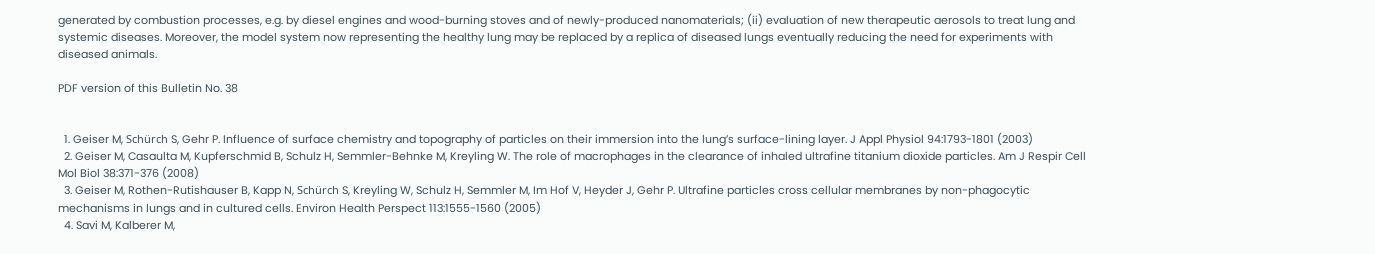generated by combustion processes, e.g. by diesel engines and wood-burning stoves and of newly-produced nanomaterials; (ii) evaluation of new therapeutic aerosols to treat lung and systemic diseases. Moreover, the model system now representing the healthy lung may be replaced by a replica of diseased lungs eventually reducing the need for experiments with diseased animals.

PDF version of this Bulletin No. 38


  1. Geiser M, Schürch S, Gehr P. Influence of surface chemistry and topography of particles on their immersion into the lung’s surface-lining layer. J Appl Physiol 94:1793-1801 (2003)
  2. Geiser M, Casaulta M, Kupferschmid B, Schulz H, Semmler-Behnke M, Kreyling W. The role of macrophages in the clearance of inhaled ultrafine titanium dioxide particles. Am J Respir Cell Mol Biol 38:371-376 (2008)
  3. Geiser M, Rothen-Rutishauser B, Kapp N, Schürch S, Kreyling W, Schulz H, Semmler M, Im Hof V, Heyder J, Gehr P. Ultrafine particles cross cellular membranes by non-phagocytic mechanisms in lungs and in cultured cells. Environ Health Perspect 113:1555-1560 (2005)
  4. Savi M, Kalberer M,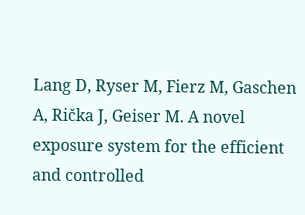Lang D, Ryser M, Fierz M, Gaschen A, Rička J, Geiser M. A novel exposure system for the efficient and controlled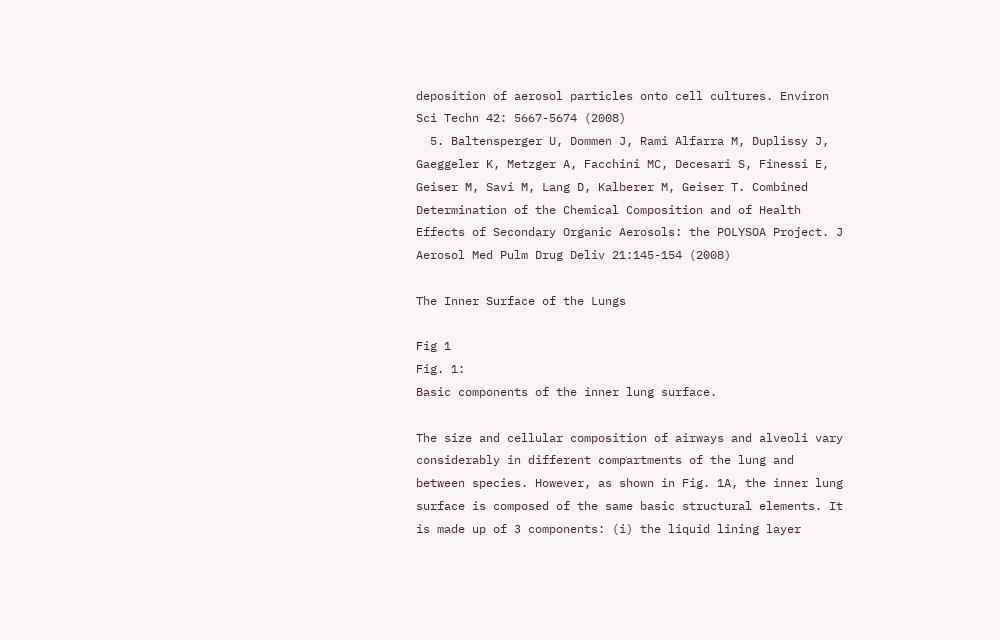deposition of aerosol particles onto cell cultures. Environ Sci Techn 42: 5667-5674 (2008)
  5. Baltensperger U, Dommen J, Rami Alfarra M, Duplissy J, Gaeggeler K, Metzger A, Facchini MC, Decesari S, Finessi E, Geiser M, Savi M, Lang D, Kalberer M, Geiser T. Combined Determination of the Chemical Composition and of Health Effects of Secondary Organic Aerosols: the POLYSOA Project. J Aerosol Med Pulm Drug Deliv 21:145-154 (2008)

The Inner Surface of the Lungs

Fig 1
Fig. 1:
Basic components of the inner lung surface.

The size and cellular composition of airways and alveoli vary considerably in different compartments of the lung and between species. However, as shown in Fig. 1A, the inner lung surface is composed of the same basic structural elements. It is made up of 3 components: (i) the liquid lining layer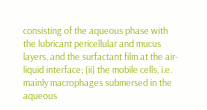consisting of the aqueous phase with the lubricant pericellular and mucus layers, and the surfactant film at the air-liquid interface; (ii) the mobile cells, i.e. mainly macrophages submersed in the aqueous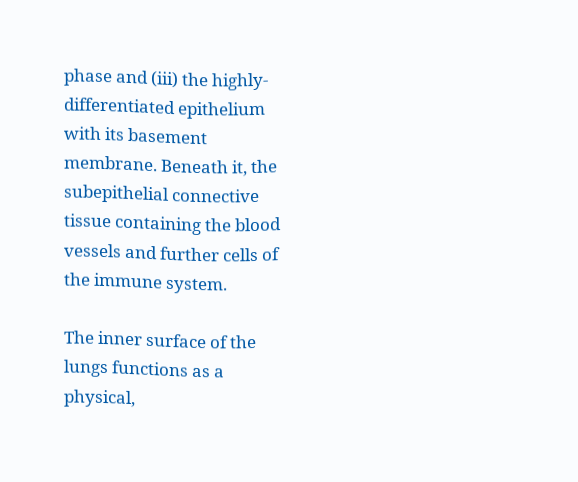phase and (iii) the highly-differentiated epithelium with its basement membrane. Beneath it, the subepithelial connective tissue containing the blood vessels and further cells of the immune system.

The inner surface of the lungs functions as a physical,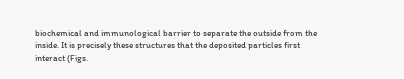biochemical and immunological barrier to separate the outside from the inside. It is precisely these structures that the deposited particles first interact (Figs.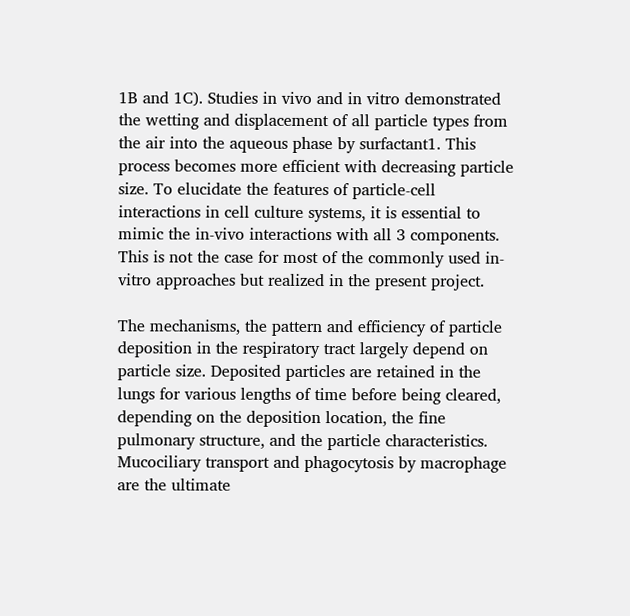1B and 1C). Studies in vivo and in vitro demonstrated the wetting and displacement of all particle types from the air into the aqueous phase by surfactant1. This process becomes more efficient with decreasing particle size. To elucidate the features of particle-cell interactions in cell culture systems, it is essential to mimic the in-vivo interactions with all 3 components. This is not the case for most of the commonly used in-vitro approaches but realized in the present project.

The mechanisms, the pattern and efficiency of particle deposition in the respiratory tract largely depend on particle size. Deposited particles are retained in the lungs for various lengths of time before being cleared, depending on the deposition location, the fine pulmonary structure, and the particle characteristics. Mucociliary transport and phagocytosis by macrophage are the ultimate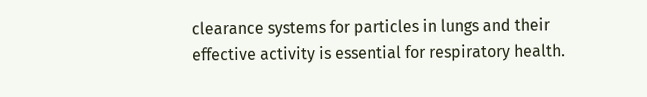clearance systems for particles in lungs and their effective activity is essential for respiratory health.